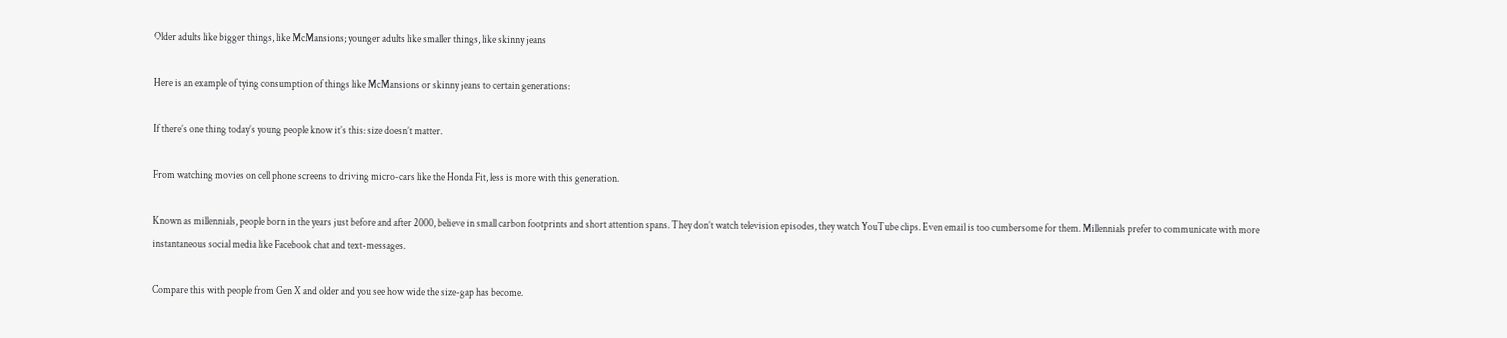Older adults like bigger things, like McMansions; younger adults like smaller things, like skinny jeans

Here is an example of tying consumption of things like McMansions or skinny jeans to certain generations:

If there’s one thing today’s young people know it’s this: size doesn’t matter.

From watching movies on cell phone screens to driving micro-cars like the Honda Fit, less is more with this generation.

Known as millennials, people born in the years just before and after 2000, believe in small carbon footprints and short attention spans. They don’t watch television episodes, they watch YouTube clips. Even email is too cumbersome for them. Millennials prefer to communicate with more instantaneous social media like Facebook chat and text-messages.

Compare this with people from Gen X and older and you see how wide the size-gap has become.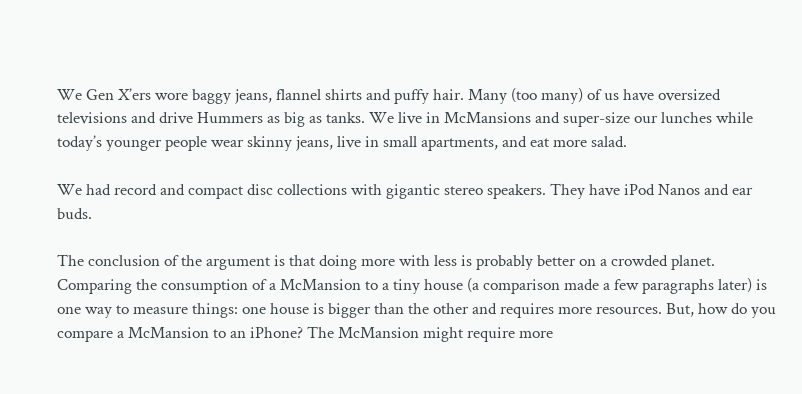We Gen X’ers wore baggy jeans, flannel shirts and puffy hair. Many (too many) of us have oversized televisions and drive Hummers as big as tanks. We live in McMansions and super-size our lunches while today’s younger people wear skinny jeans, live in small apartments, and eat more salad.

We had record and compact disc collections with gigantic stereo speakers. They have iPod Nanos and ear buds.

The conclusion of the argument is that doing more with less is probably better on a crowded planet. Comparing the consumption of a McMansion to a tiny house (a comparison made a few paragraphs later) is one way to measure things: one house is bigger than the other and requires more resources. But, how do you compare a McMansion to an iPhone? The McMansion might require more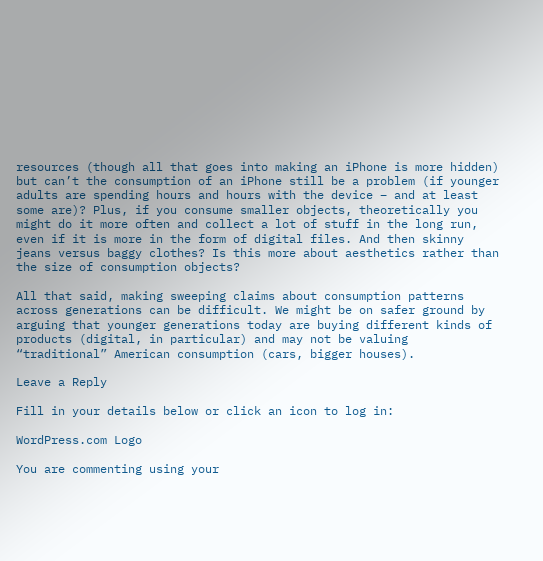resources (though all that goes into making an iPhone is more hidden) but can’t the consumption of an iPhone still be a problem (if younger adults are spending hours and hours with the device – and at least some are)? Plus, if you consume smaller objects, theoretically you might do it more often and collect a lot of stuff in the long run, even if it is more in the form of digital files. And then skinny jeans versus baggy clothes? Is this more about aesthetics rather than the size of consumption objects?

All that said, making sweeping claims about consumption patterns across generations can be difficult. We might be on safer ground by arguing that younger generations today are buying different kinds of products (digital, in particular) and may not be valuing “traditional” American consumption (cars, bigger houses).

Leave a Reply

Fill in your details below or click an icon to log in:

WordPress.com Logo

You are commenting using your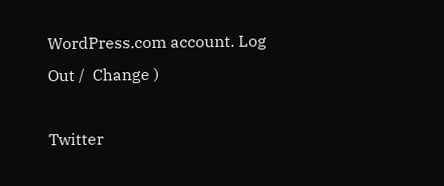WordPress.com account. Log Out /  Change )

Twitter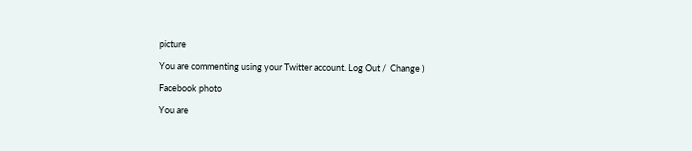picture

You are commenting using your Twitter account. Log Out /  Change )

Facebook photo

You are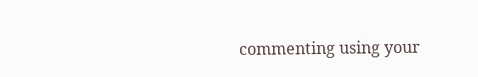commenting using your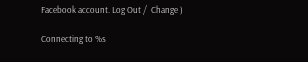Facebook account. Log Out /  Change )

Connecting to %s